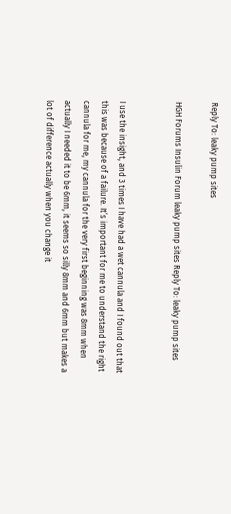Reply To: leaky pump sites

HGH Forums Insulin Forum leaky pump sites Reply To: leaky pump sites


I use the insight, and 3 times I have had a wet cannula and I found out that this was because of a failure. It’s important for me to understand the right cannula for me, my cannula for the very first beginning was 8mm when actually I needed it to be 6mm, it seems so silly 8mm and 6mm but makes a lot of difference actually when you change it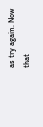as try again. Now that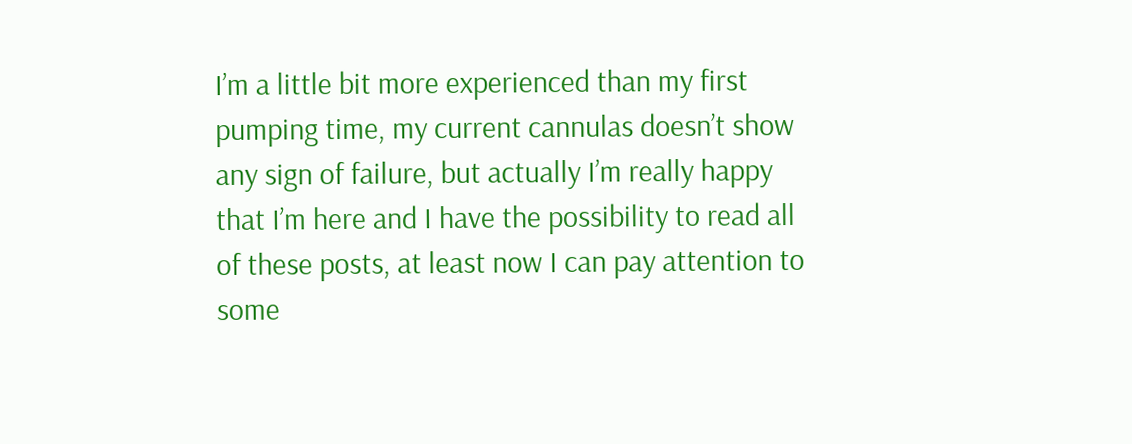I’m a little bit more experienced than my first pumping time, my current cannulas doesn’t show any sign of failure, but actually I’m really happy that I’m here and I have the possibility to read all of these posts, at least now I can pay attention to some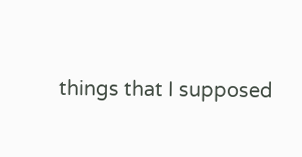things that I supposed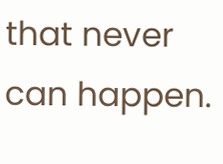that never can happen.